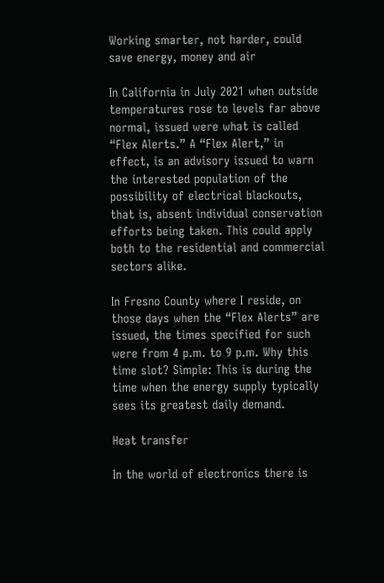Working smarter, not harder, could save energy, money and air

In California in July 2021 when outside temperatures rose to levels far above normal, issued were what is called “Flex Alerts.” A “Flex Alert,” in effect, is an advisory issued to warn the interested population of the possibility of electrical blackouts, that is, absent individual conservation efforts being taken. This could apply both to the residential and commercial sectors alike.

In Fresno County where I reside, on those days when the “Flex Alerts” are issued, the times specified for such were from 4 p.m. to 9 p.m. Why this time slot? Simple: This is during the time when the energy supply typically sees its greatest daily demand.

Heat transfer

In the world of electronics there is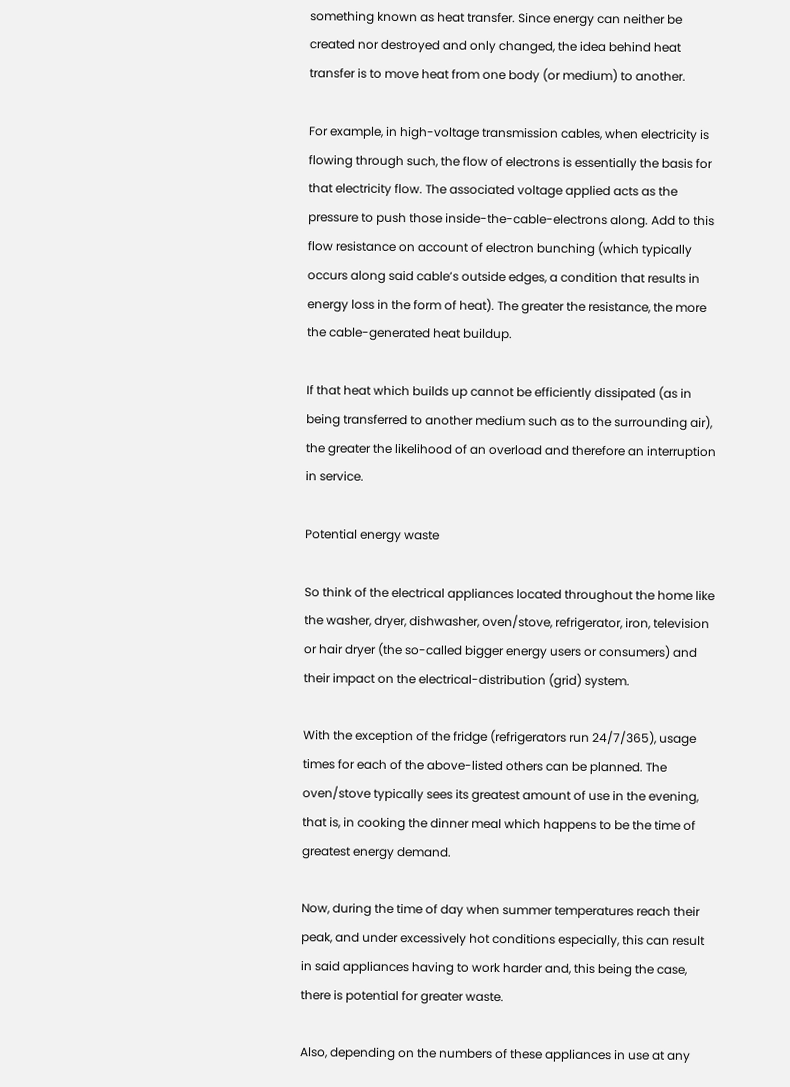something known as heat transfer. Since energy can neither be created nor destroyed and only changed, the idea behind heat transfer is to move heat from one body (or medium) to another.

For example, in high-voltage transmission cables, when electricity is flowing through such, the flow of electrons is essentially the basis for that electricity flow. The associated voltage applied acts as the pressure to push those inside-the-cable-electrons along. Add to this flow resistance on account of electron bunching (which typically occurs along said cable’s outside edges, a condition that results in energy loss in the form of heat). The greater the resistance, the more the cable-generated heat buildup.

If that heat which builds up cannot be efficiently dissipated (as in being transferred to another medium such as to the surrounding air), the greater the likelihood of an overload and therefore an interruption in service.

Potential energy waste

So think of the electrical appliances located throughout the home like the washer, dryer, dishwasher, oven/stove, refrigerator, iron, television or hair dryer (the so-called bigger energy users or consumers) and their impact on the electrical-distribution (grid) system.

With the exception of the fridge (refrigerators run 24/7/365), usage times for each of the above-listed others can be planned. The oven/stove typically sees its greatest amount of use in the evening, that is, in cooking the dinner meal which happens to be the time of greatest energy demand.

Now, during the time of day when summer temperatures reach their peak, and under excessively hot conditions especially, this can result in said appliances having to work harder and, this being the case, there is potential for greater waste.

Also, depending on the numbers of these appliances in use at any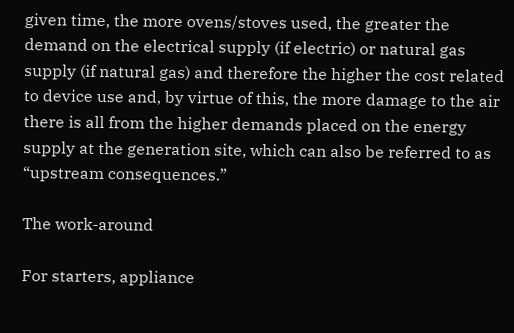given time, the more ovens/stoves used, the greater the demand on the electrical supply (if electric) or natural gas supply (if natural gas) and therefore the higher the cost related to device use and, by virtue of this, the more damage to the air there is all from the higher demands placed on the energy supply at the generation site, which can also be referred to as “upstream consequences.”

The work-around

For starters, appliance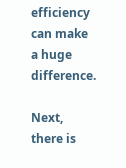efficiency can make a huge difference.

Next, there is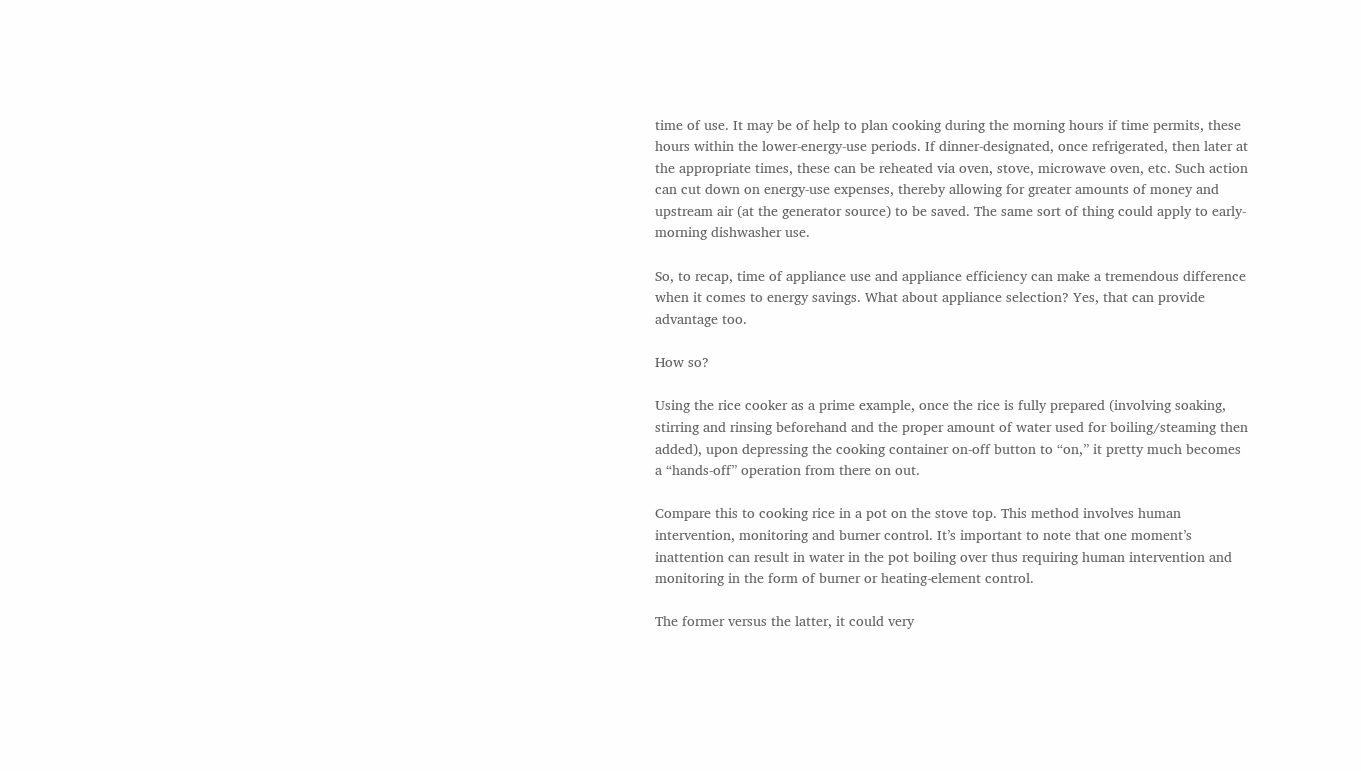time of use. It may be of help to plan cooking during the morning hours if time permits, these hours within the lower-energy-use periods. If dinner-designated, once refrigerated, then later at the appropriate times, these can be reheated via oven, stove, microwave oven, etc. Such action can cut down on energy-use expenses, thereby allowing for greater amounts of money and upstream air (at the generator source) to be saved. The same sort of thing could apply to early-morning dishwasher use.

So, to recap, time of appliance use and appliance efficiency can make a tremendous difference when it comes to energy savings. What about appliance selection? Yes, that can provide advantage too.

How so?

Using the rice cooker as a prime example, once the rice is fully prepared (involving soaking, stirring and rinsing beforehand and the proper amount of water used for boiling/steaming then added), upon depressing the cooking container on-off button to “on,” it pretty much becomes a “hands-off” operation from there on out.

Compare this to cooking rice in a pot on the stove top. This method involves human intervention, monitoring and burner control. It’s important to note that one moment’s inattention can result in water in the pot boiling over thus requiring human intervention and monitoring in the form of burner or heating-element control.

The former versus the latter, it could very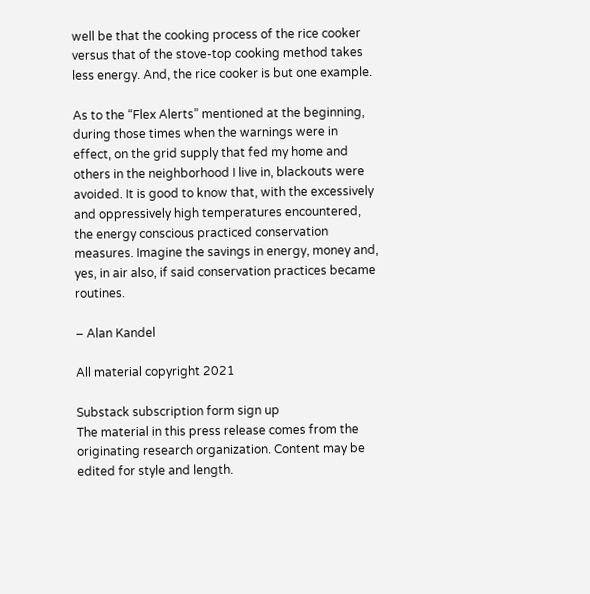well be that the cooking process of the rice cooker versus that of the stove-top cooking method takes less energy. And, the rice cooker is but one example.

As to the “Flex Alerts” mentioned at the beginning, during those times when the warnings were in effect, on the grid supply that fed my home and others in the neighborhood I live in, blackouts were avoided. It is good to know that, with the excessively and oppressively high temperatures encountered, the energy conscious practiced conservation measures. Imagine the savings in energy, money and, yes, in air also, if said conservation practices became routines.

– Alan Kandel

All material copyright 2021

Substack subscription form sign up
The material in this press release comes from the originating research organization. Content may be edited for style and length.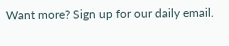Want more? Sign up for our daily email.